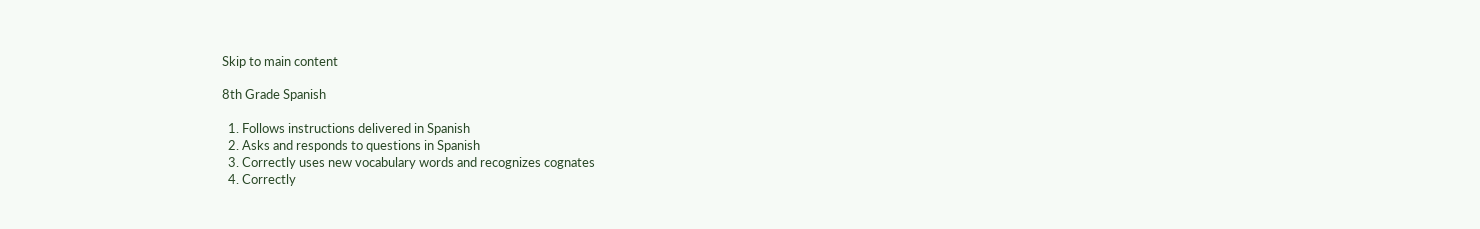Skip to main content

8th Grade Spanish

  1. Follows instructions delivered in Spanish
  2. Asks and responds to questions in Spanish
  3. Correctly uses new vocabulary words and recognizes cognates
  4. Correctly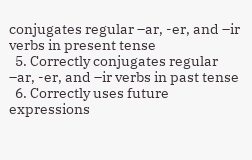conjugates regular –ar, -er, and –ir verbs in present tense
  5. Correctly conjugates regular –ar, -er, and –ir verbs in past tense
  6. Correctly uses future expressions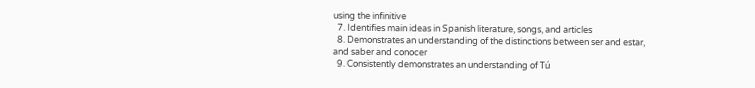using the infinitive
  7. Identifies main ideas in Spanish literature, songs, and articles
  8. Demonstrates an understanding of the distinctions between ser and estar, and saber and conocer
  9. Consistently demonstrates an understanding of Tú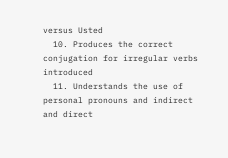versus Usted
  10. Produces the correct conjugation for irregular verbs introduced
  11. Understands the use of personal pronouns and indirect and direct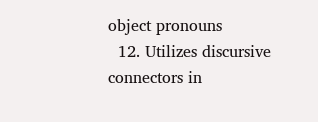object pronouns
  12. Utilizes discursive connectors in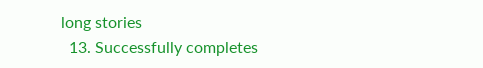long stories
  13. Successfully completes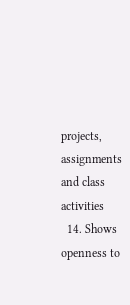projects, assignments and class activities
  14. Shows openness to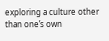exploring a culture other than one’s own